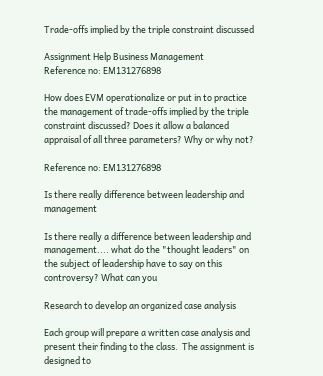Trade-offs implied by the triple constraint discussed

Assignment Help Business Management
Reference no: EM131276898

How does EVM operationalize or put in to practice the management of trade-offs implied by the triple constraint discussed? Does it allow a balanced appraisal of all three parameters? Why or why not?

Reference no: EM131276898

Is there really difference between leadership and management

Is there really a difference between leadership and management.... what do the "thought leaders" on the subject of leadership have to say on this controversy? What can you

Research to develop an organized case analysis

Each group will prepare a written case analysis and present their finding to the class.  The assignment is designed to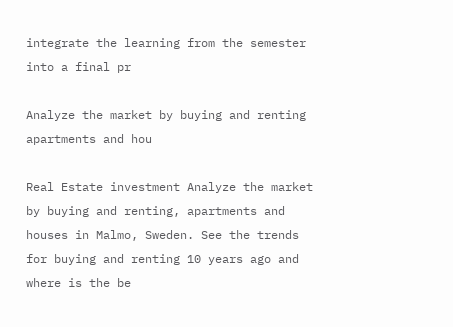integrate the learning from the semester into a final pr

Analyze the market by buying and renting apartments and hou

Real Estate investment Analyze the market by buying and renting, apartments and houses in Malmo, Sweden. See the trends for buying and renting 10 years ago and where is the be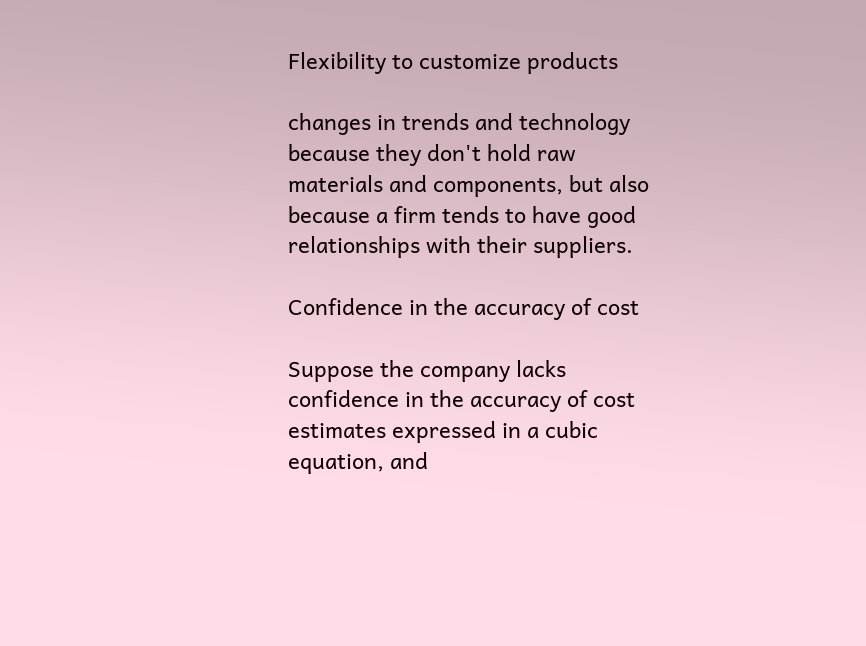Flexibility to customize products

changes in trends and technology because they don't hold raw materials and components, but also because a firm tends to have good relationships with their suppliers.

Confidence in the accuracy of cost

Suppose the company lacks confidence in the accuracy of cost estimates expressed in a cubic equation, and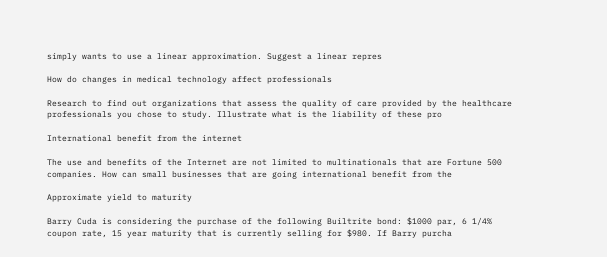simply wants to use a linear approximation. Suggest a linear repres

How do changes in medical technology affect professionals

Research to find out organizations that assess the quality of care provided by the healthcare professionals you chose to study. Illustrate what is the liability of these pro

International benefit from the internet

The use and benefits of the Internet are not limited to multinationals that are Fortune 500 companies. How can small businesses that are going international benefit from the

Approximate yield to maturity

Barry Cuda is considering the purchase of the following Builtrite bond: $1000 par, 6 1/4% coupon rate, 15 year maturity that is currently selling for $980. If Barry purcha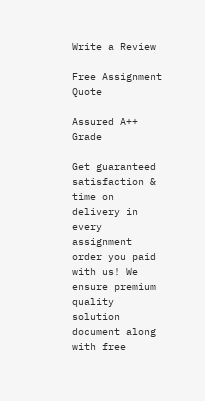Write a Review

Free Assignment Quote

Assured A++ Grade

Get guaranteed satisfaction & time on delivery in every assignment order you paid with us! We ensure premium quality solution document along with free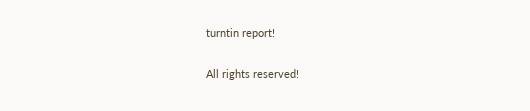turntin report!

All rights reserved!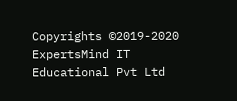Copyrights ©2019-2020 ExpertsMind IT Educational Pvt Ltd